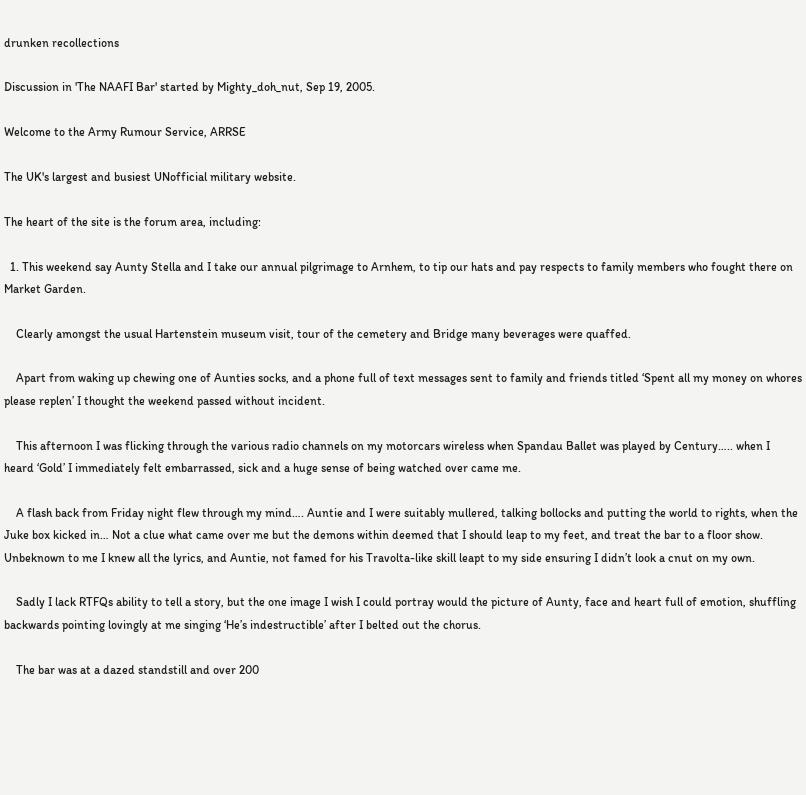drunken recollections

Discussion in 'The NAAFI Bar' started by Mighty_doh_nut, Sep 19, 2005.

Welcome to the Army Rumour Service, ARRSE

The UK's largest and busiest UNofficial military website.

The heart of the site is the forum area, including:

  1. This weekend say Aunty Stella and I take our annual pilgrimage to Arnhem, to tip our hats and pay respects to family members who fought there on Market Garden.

    Clearly amongst the usual Hartenstein museum visit, tour of the cemetery and Bridge many beverages were quaffed.

    Apart from waking up chewing one of Aunties socks, and a phone full of text messages sent to family and friends titled ‘Spent all my money on whores please replen’ I thought the weekend passed without incident.

    This afternoon I was flicking through the various radio channels on my motorcars wireless when Spandau Ballet was played by Century….. when I heard ‘Gold’ I immediately felt embarrassed, sick and a huge sense of being watched over came me.

    A flash back from Friday night flew through my mind…. Auntie and I were suitably mullered, talking bollocks and putting the world to rights, when the Juke box kicked in… Not a clue what came over me but the demons within deemed that I should leap to my feet, and treat the bar to a floor show. Unbeknown to me I knew all the lyrics, and Auntie, not famed for his Travolta-like skill leapt to my side ensuring I didn’t look a cnut on my own.

    Sadly I lack RTFQs ability to tell a story, but the one image I wish I could portray would the picture of Aunty, face and heart full of emotion, shuffling backwards pointing lovingly at me singing ‘He’s indestructible’ after I belted out the chorus.

    The bar was at a dazed standstill and over 200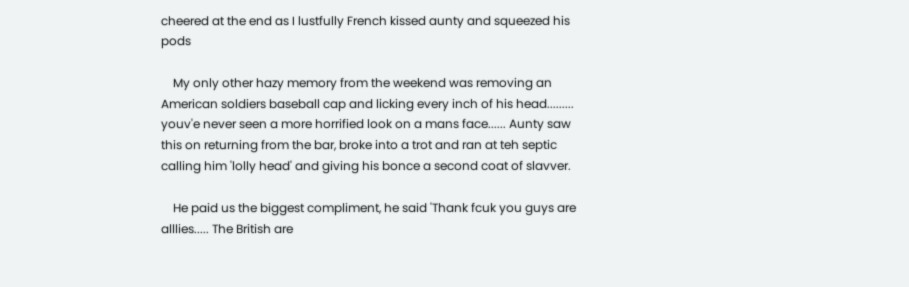cheered at the end as I lustfully French kissed aunty and squeezed his pods

    My only other hazy memory from the weekend was removing an American soldiers baseball cap and licking every inch of his head......... youv'e never seen a more horrified look on a mans face...... Aunty saw this on returning from the bar, broke into a trot and ran at teh septic calling him 'lolly head' and giving his bonce a second coat of slavver.

    He paid us the biggest compliment, he said 'Thank fcuk you guys are alllies..... The British are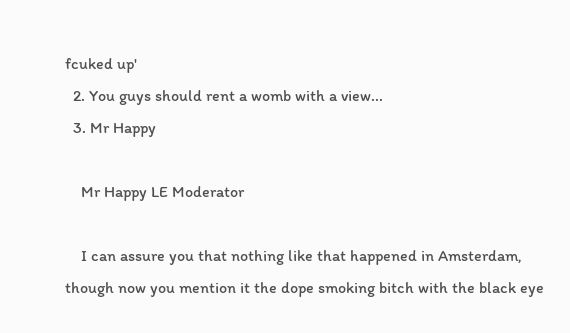fcuked up'
  2. You guys should rent a womb with a view...
  3. Mr Happy

    Mr Happy LE Moderator

    I can assure you that nothing like that happened in Amsterdam, though now you mention it the dope smoking bitch with the black eye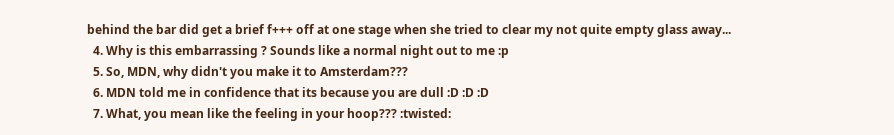behind the bar did get a brief f+++ off at one stage when she tried to clear my not quite empty glass away...
  4. Why is this embarrassing ? Sounds like a normal night out to me :p
  5. So, MDN, why didn't you make it to Amsterdam???
  6. MDN told me in confidence that its because you are dull :D :D :D
  7. What, you mean like the feeling in your hoop??? :twisted: